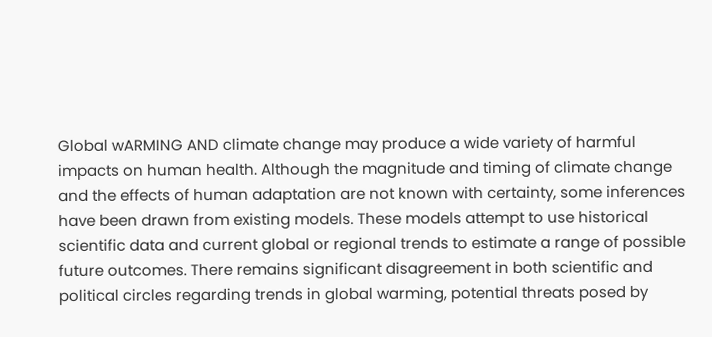Global wARMING AND climate change may produce a wide variety of harmful impacts on human health. Although the magnitude and timing of climate change and the effects of human adaptation are not known with certainty, some inferences have been drawn from existing models. These models attempt to use historical scientific data and current global or regional trends to estimate a range of possible future outcomes. There remains significant disagreement in both scientific and political circles regarding trends in global warming, potential threats posed by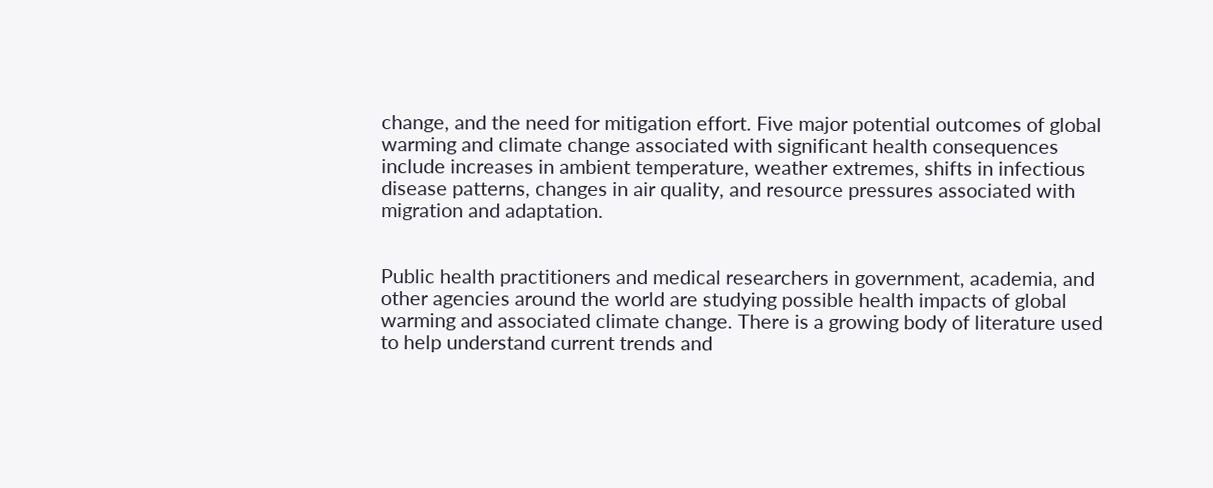change, and the need for mitigation effort. Five major potential outcomes of global warming and climate change associated with significant health consequences include increases in ambient temperature, weather extremes, shifts in infectious disease patterns, changes in air quality, and resource pressures associated with migration and adaptation.


Public health practitioners and medical researchers in government, academia, and other agencies around the world are studying possible health impacts of global warming and associated climate change. There is a growing body of literature used to help understand current trends and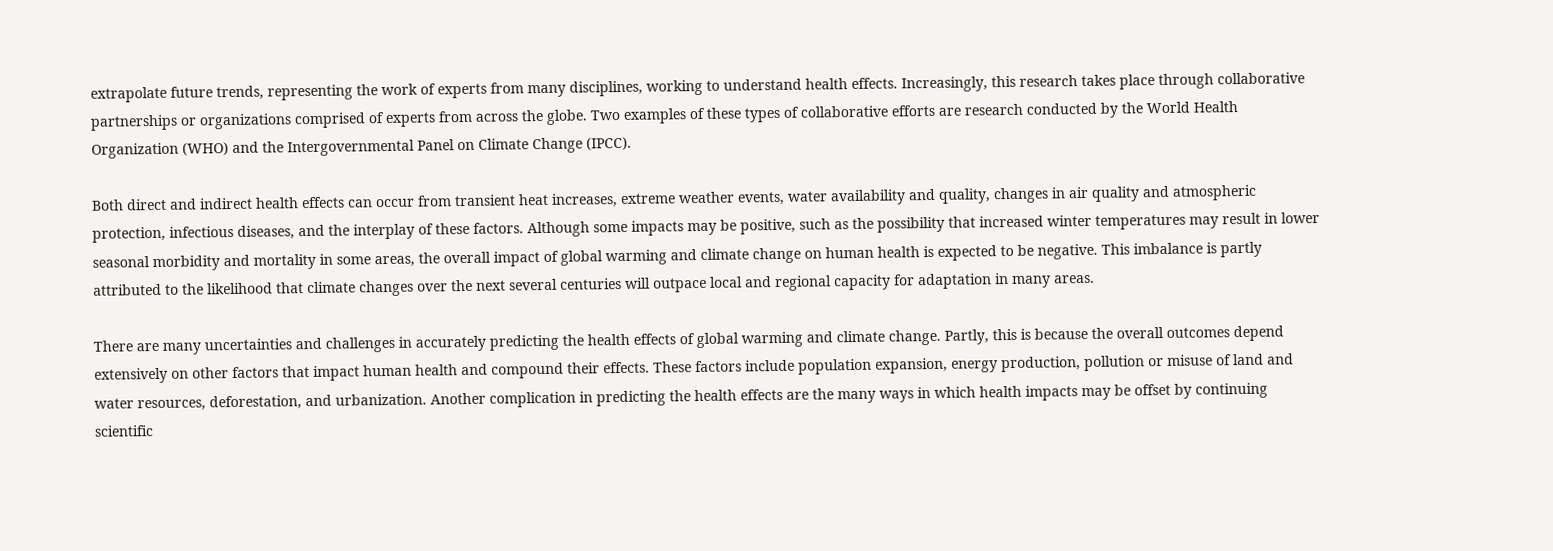extrapolate future trends, representing the work of experts from many disciplines, working to understand health effects. Increasingly, this research takes place through collaborative partnerships or organizations comprised of experts from across the globe. Two examples of these types of collaborative efforts are research conducted by the World Health Organization (WHO) and the Intergovernmental Panel on Climate Change (IPCC).

Both direct and indirect health effects can occur from transient heat increases, extreme weather events, water availability and quality, changes in air quality and atmospheric protection, infectious diseases, and the interplay of these factors. Although some impacts may be positive, such as the possibility that increased winter temperatures may result in lower seasonal morbidity and mortality in some areas, the overall impact of global warming and climate change on human health is expected to be negative. This imbalance is partly attributed to the likelihood that climate changes over the next several centuries will outpace local and regional capacity for adaptation in many areas.

There are many uncertainties and challenges in accurately predicting the health effects of global warming and climate change. Partly, this is because the overall outcomes depend extensively on other factors that impact human health and compound their effects. These factors include population expansion, energy production, pollution or misuse of land and water resources, deforestation, and urbanization. Another complication in predicting the health effects are the many ways in which health impacts may be offset by continuing scientific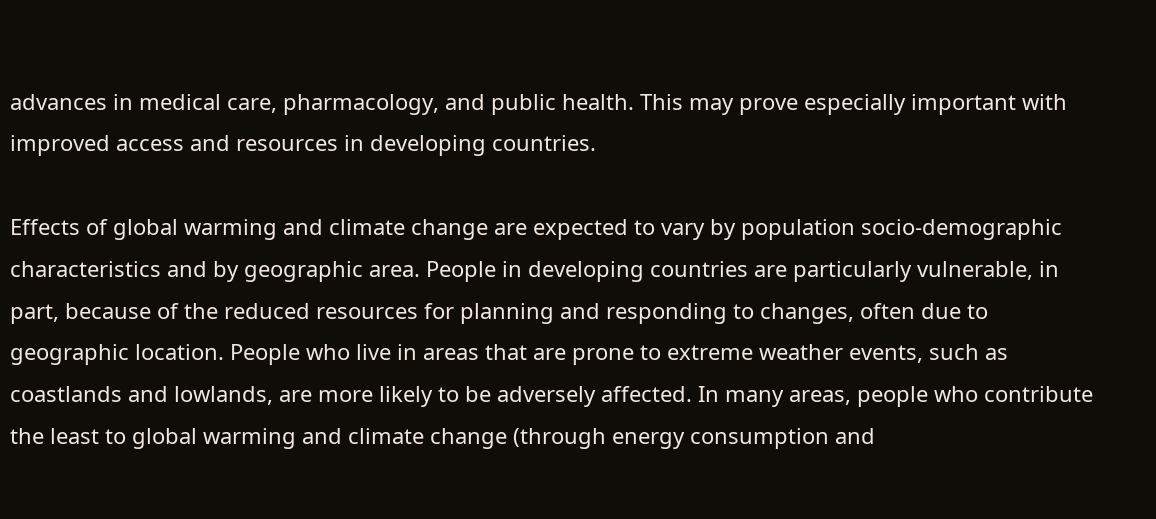advances in medical care, pharmacology, and public health. This may prove especially important with improved access and resources in developing countries.

Effects of global warming and climate change are expected to vary by population socio-demographic characteristics and by geographic area. People in developing countries are particularly vulnerable, in part, because of the reduced resources for planning and responding to changes, often due to geographic location. People who live in areas that are prone to extreme weather events, such as coastlands and lowlands, are more likely to be adversely affected. In many areas, people who contribute the least to global warming and climate change (through energy consumption and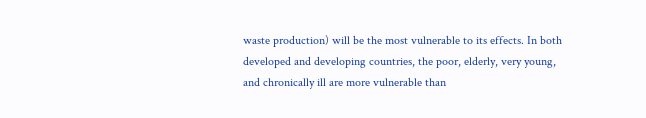waste production) will be the most vulnerable to its effects. In both developed and developing countries, the poor, elderly, very young, and chronically ill are more vulnerable than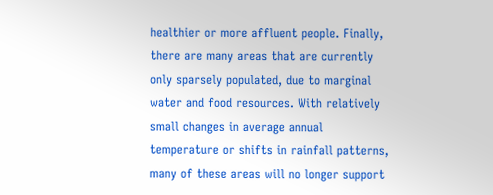healthier or more affluent people. Finally, there are many areas that are currently only sparsely populated, due to marginal water and food resources. With relatively small changes in average annual temperature or shifts in rainfall patterns, many of these areas will no longer support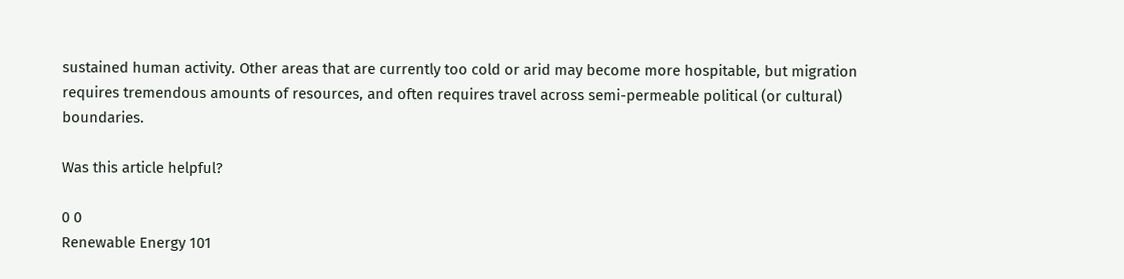sustained human activity. Other areas that are currently too cold or arid may become more hospitable, but migration requires tremendous amounts of resources, and often requires travel across semi-permeable political (or cultural) boundaries.

Was this article helpful?

0 0
Renewable Energy 101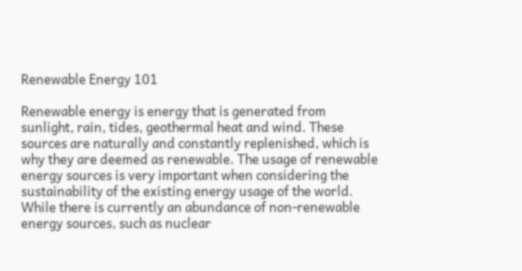Renewable Energy 101

Renewable energy is energy that is generated from sunlight, rain, tides, geothermal heat and wind. These sources are naturally and constantly replenished, which is why they are deemed as renewable. The usage of renewable energy sources is very important when considering the sustainability of the existing energy usage of the world. While there is currently an abundance of non-renewable energy sources, such as nuclear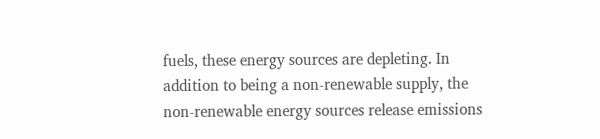fuels, these energy sources are depleting. In addition to being a non-renewable supply, the non-renewable energy sources release emissions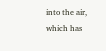into the air, which has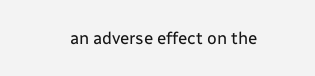an adverse effect on the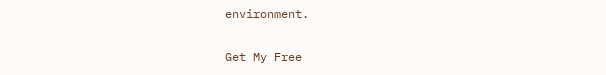environment.

Get My Free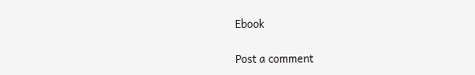Ebook

Post a comment